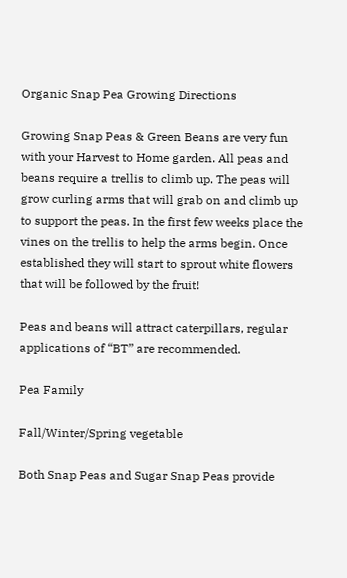Organic Snap Pea Growing Directions

Growing Snap Peas & Green Beans are very fun with your Harvest to Home garden. All peas and beans require a trellis to climb up. The peas will grow curling arms that will grab on and climb up to support the peas. In the first few weeks place the vines on the trellis to help the arms begin. Once established they will start to sprout white flowers that will be followed by the fruit!

Peas and beans will attract caterpillars, regular applications of “BT” are recommended.

Pea Family

Fall/Winter/Spring vegetable

Both Snap Peas and Sugar Snap Peas provide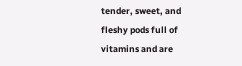tender, sweet, and fleshy pods full of vitamins and are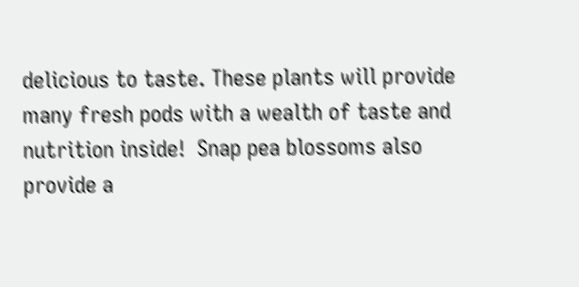delicious to taste. These plants will provide many fresh pods with a wealth of taste and nutrition inside!  Snap pea blossoms also provide a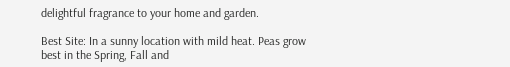delightful fragrance to your home and garden.

Best Site: In a sunny location with mild heat. Peas grow best in the Spring, Fall and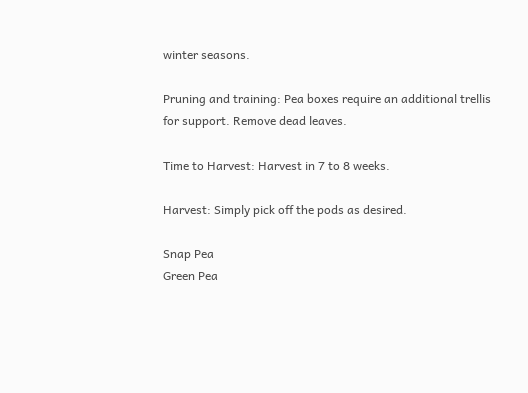winter seasons.

Pruning and training: Pea boxes require an additional trellis for support. Remove dead leaves.

Time to Harvest: Harvest in 7 to 8 weeks.

Harvest: Simply pick off the pods as desired.

Snap Pea
Green Pea